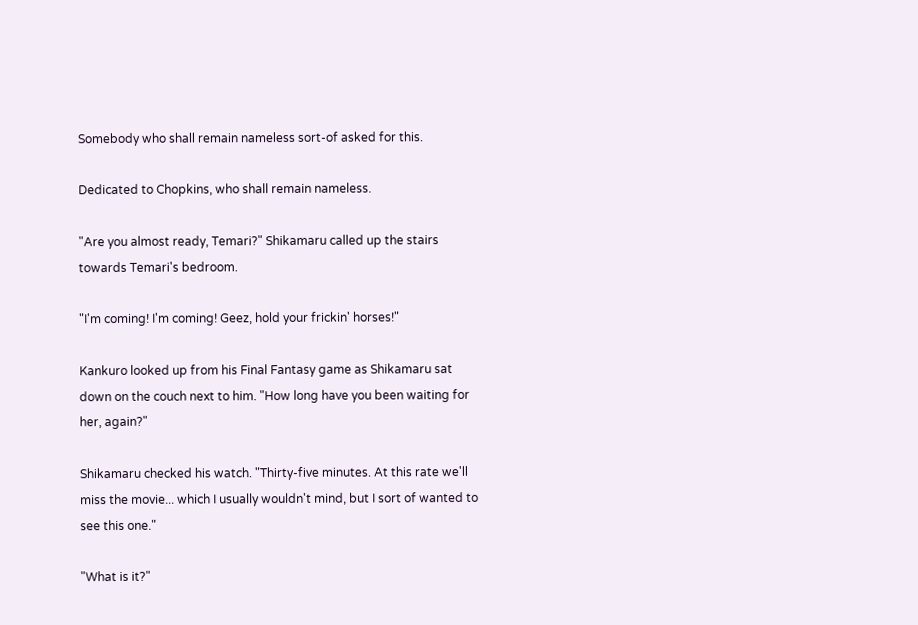Somebody who shall remain nameless sort-of asked for this.

Dedicated to Chopkins, who shall remain nameless.

"Are you almost ready, Temari?" Shikamaru called up the stairs towards Temari's bedroom.

"I'm coming! I'm coming! Geez, hold your frickin' horses!"

Kankuro looked up from his Final Fantasy game as Shikamaru sat down on the couch next to him. "How long have you been waiting for her, again?"

Shikamaru checked his watch. "Thirty-five minutes. At this rate we'll miss the movie... which I usually wouldn't mind, but I sort of wanted to see this one."

"What is it?"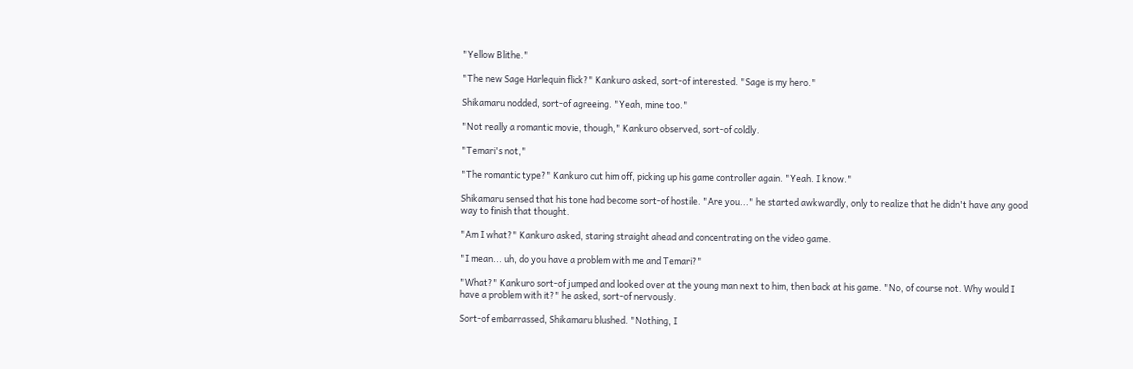"Yellow Blithe."

"The new Sage Harlequin flick?" Kankuro asked, sort-of interested. "Sage is my hero."

Shikamaru nodded, sort-of agreeing. "Yeah, mine too."

"Not really a romantic movie, though," Kankuro observed, sort-of coldly.

"Temari's not,"

"The romantic type?" Kankuro cut him off, picking up his game controller again. "Yeah. I know."

Shikamaru sensed that his tone had become sort-of hostile. "Are you..." he started awkwardly, only to realize that he didn't have any good way to finish that thought.

"Am I what?" Kankuro asked, staring straight ahead and concentrating on the video game.

"I mean... uh, do you have a problem with me and Temari?"

"What?" Kankuro sort-of jumped and looked over at the young man next to him, then back at his game. "No, of course not. Why would I have a problem with it?" he asked, sort-of nervously.

Sort-of embarrassed, Shikamaru blushed. "Nothing, I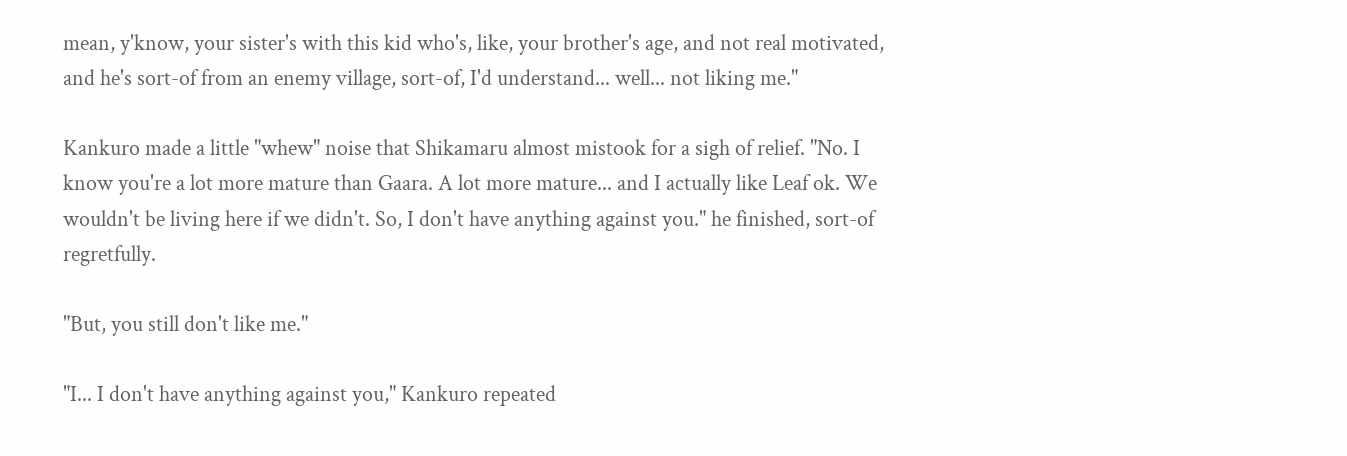mean, y'know, your sister's with this kid who's, like, your brother's age, and not real motivated, and he's sort-of from an enemy village, sort-of, I'd understand... well... not liking me."

Kankuro made a little "whew" noise that Shikamaru almost mistook for a sigh of relief. "No. I know you're a lot more mature than Gaara. A lot more mature... and I actually like Leaf ok. We wouldn't be living here if we didn't. So, I don't have anything against you." he finished, sort-of regretfully.

"But, you still don't like me."

"I... I don't have anything against you," Kankuro repeated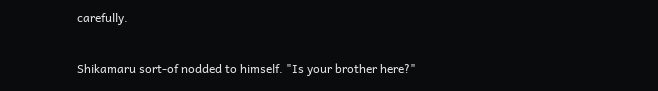carefully.

Shikamaru sort-of nodded to himself. "Is your brother here?"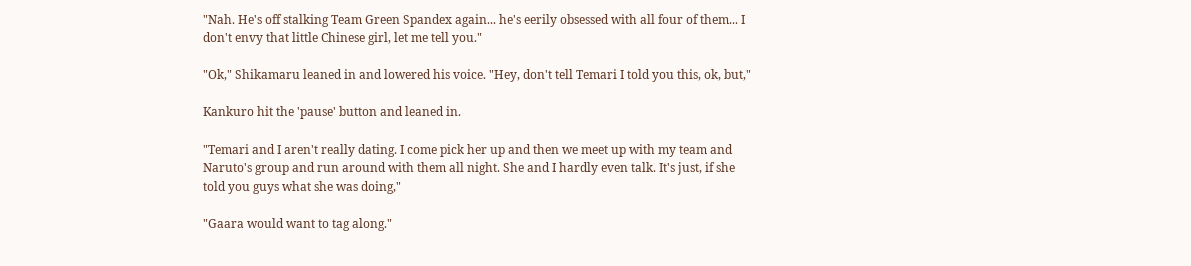"Nah. He's off stalking Team Green Spandex again... he's eerily obsessed with all four of them... I don't envy that little Chinese girl, let me tell you."

"Ok," Shikamaru leaned in and lowered his voice. "Hey, don't tell Temari I told you this, ok, but,"

Kankuro hit the 'pause' button and leaned in.

"Temari and I aren't really dating. I come pick her up and then we meet up with my team and Naruto's group and run around with them all night. She and I hardly even talk. It's just, if she told you guys what she was doing,"

"Gaara would want to tag along."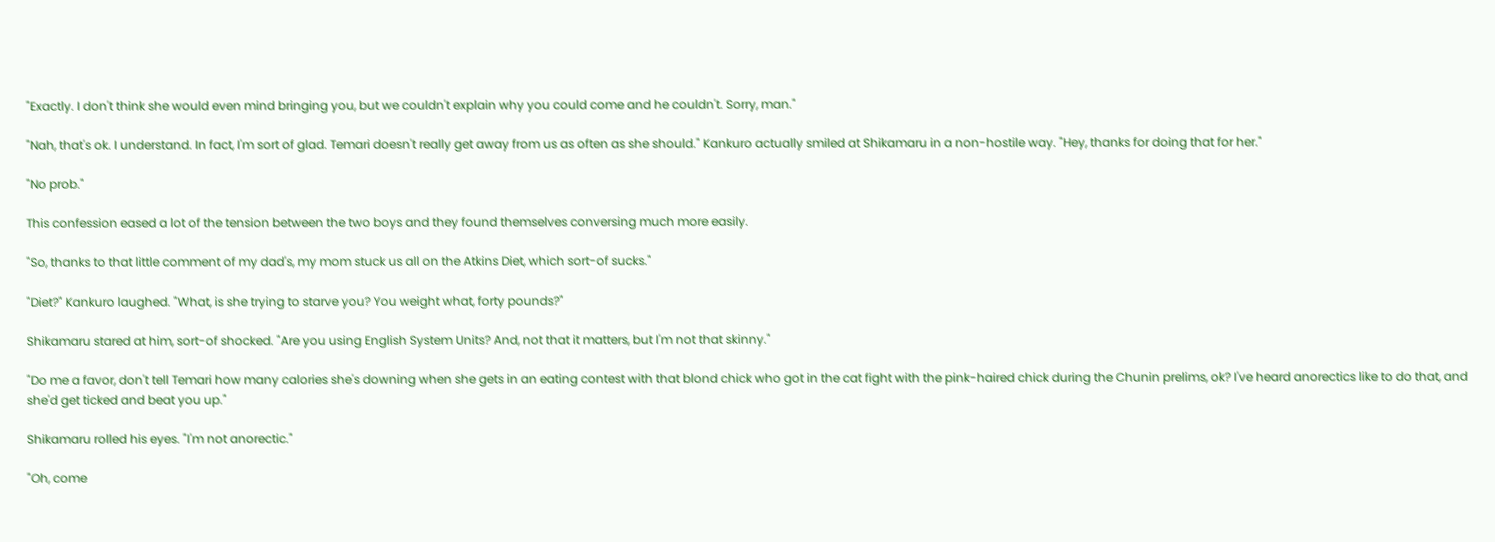"Exactly. I don't think she would even mind bringing you, but we couldn't explain why you could come and he couldn't. Sorry, man."

"Nah, that's ok. I understand. In fact, I'm sort of glad. Temari doesn't really get away from us as often as she should." Kankuro actually smiled at Shikamaru in a non-hostile way. "Hey, thanks for doing that for her."

"No prob."

This confession eased a lot of the tension between the two boys and they found themselves conversing much more easily.

"So, thanks to that little comment of my dad's, my mom stuck us all on the Atkins Diet, which sort-of sucks."

"Diet?" Kankuro laughed. "What, is she trying to starve you? You weight what, forty pounds?"

Shikamaru stared at him, sort-of shocked. "Are you using English System Units? And, not that it matters, but I'm not that skinny."

"Do me a favor, don't tell Temari how many calories she's downing when she gets in an eating contest with that blond chick who got in the cat fight with the pink-haired chick during the Chunin prelims, ok? I've heard anorectics like to do that, and she'd get ticked and beat you up."

Shikamaru rolled his eyes. "I'm not anorectic."

"Oh, come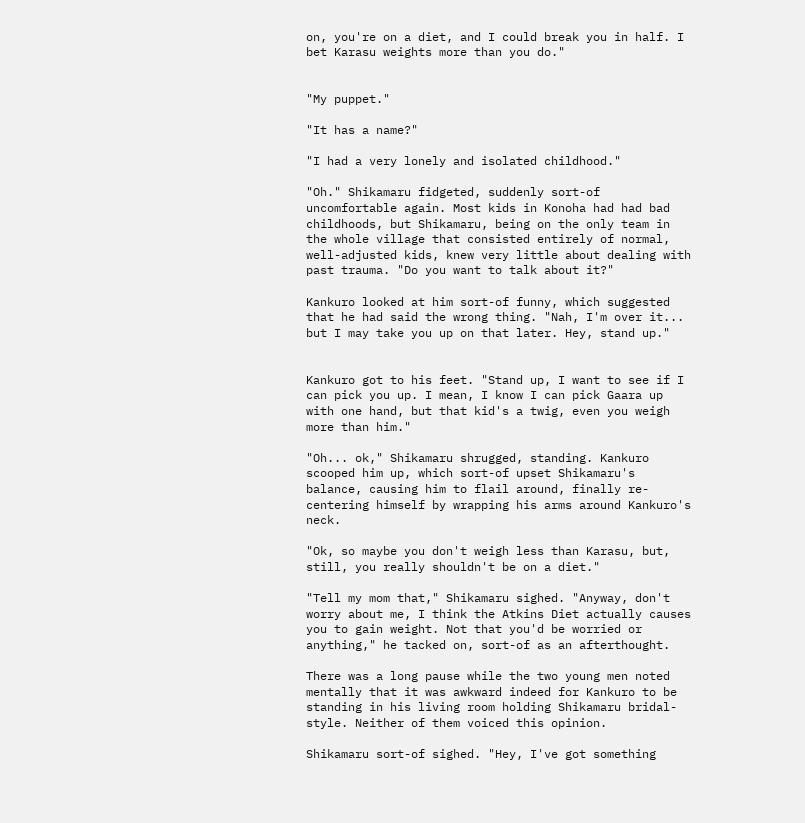on, you're on a diet, and I could break you in half. I bet Karasu weights more than you do."


"My puppet."

"It has a name?"

"I had a very lonely and isolated childhood."

"Oh." Shikamaru fidgeted, suddenly sort-of uncomfortable again. Most kids in Konoha had had bad childhoods, but Shikamaru, being on the only team in the whole village that consisted entirely of normal, well-adjusted kids, knew very little about dealing with past trauma. "Do you want to talk about it?"

Kankuro looked at him sort-of funny, which suggested that he had said the wrong thing. "Nah, I'm over it... but I may take you up on that later. Hey, stand up."


Kankuro got to his feet. "Stand up, I want to see if I can pick you up. I mean, I know I can pick Gaara up with one hand, but that kid's a twig, even you weigh more than him."

"Oh... ok," Shikamaru shrugged, standing. Kankuro scooped him up, which sort-of upset Shikamaru's balance, causing him to flail around, finally re-centering himself by wrapping his arms around Kankuro's neck.

"Ok, so maybe you don't weigh less than Karasu, but, still, you really shouldn't be on a diet."

"Tell my mom that," Shikamaru sighed. "Anyway, don't worry about me, I think the Atkins Diet actually causes you to gain weight. Not that you'd be worried or anything," he tacked on, sort-of as an afterthought.

There was a long pause while the two young men noted mentally that it was awkward indeed for Kankuro to be standing in his living room holding Shikamaru bridal-style. Neither of them voiced this opinion.

Shikamaru sort-of sighed. "Hey, I've got something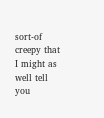sort-of creepy that I might as well tell you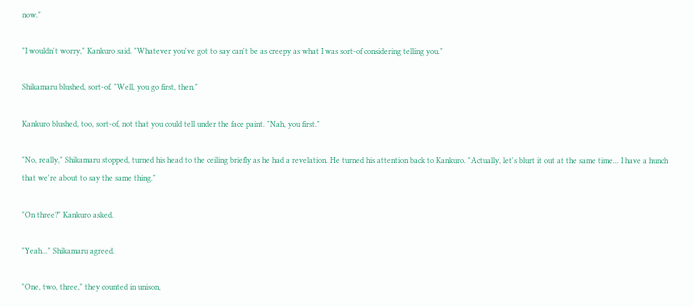now."

"I wouldn't worry," Kankuro said. "Whatever you've got to say can't be as creepy as what I was sort-of considering telling you."

Shikamaru blushed, sort-of. "Well, you go first, then."

Kankuro blushed, too, sort-of, not that you could tell under the face paint. "Nah, you first."

"No, really," Shikamaru stopped, turned his head to the ceiling briefly as he had a revelation. He turned his attention back to Kankuro. "Actually, let's blurt it out at the same time... I have a hunch that we're about to say the same thing."

"On three?" Kankuro asked.

"Yeah..." Shikamaru agreed.

"One, two, three," they counted in unison,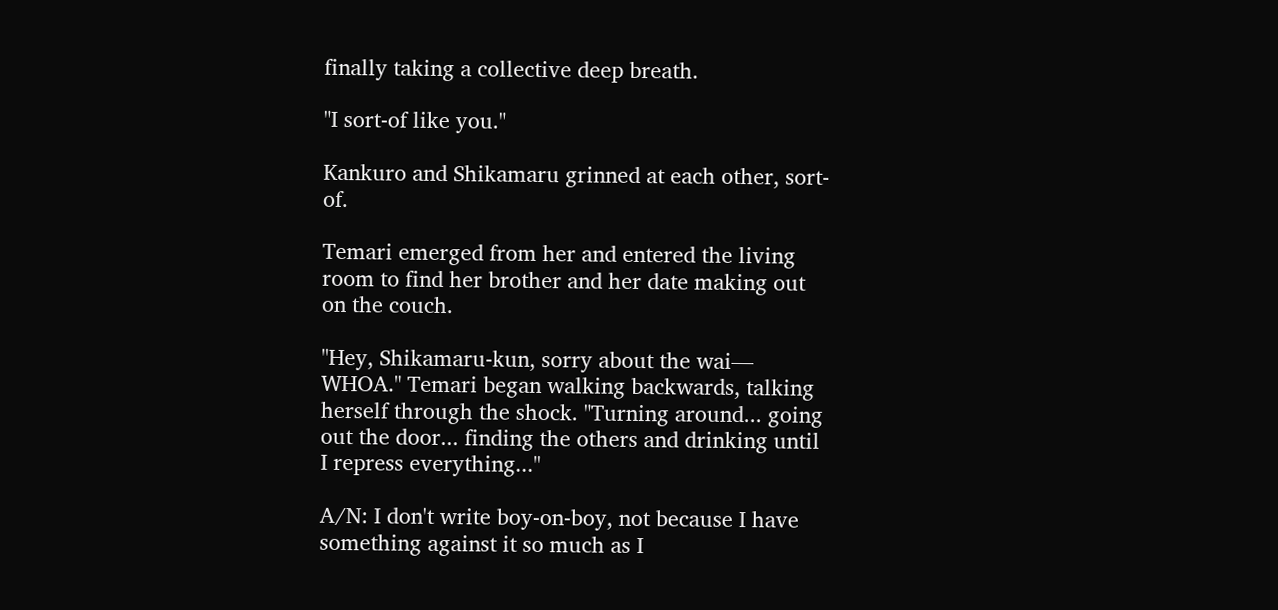finally taking a collective deep breath.

"I sort-of like you."

Kankuro and Shikamaru grinned at each other, sort-of.

Temari emerged from her and entered the living room to find her brother and her date making out on the couch.

"Hey, Shikamaru-kun, sorry about the wai— WHOA." Temari began walking backwards, talking herself through the shock. "Turning around... going out the door... finding the others and drinking until I repress everything..."

A/N: I don't write boy-on-boy, not because I have something against it so much as I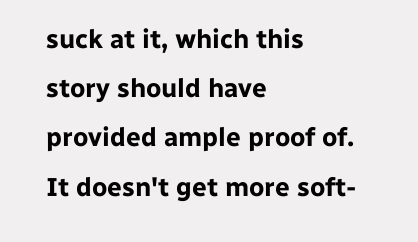suck at it, which this story should have provided ample proof of. It doesn't get more soft-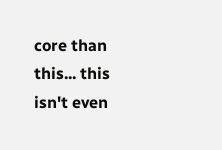core than this... this isn't even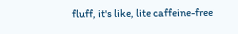fluff, it's like, lite caffeine-free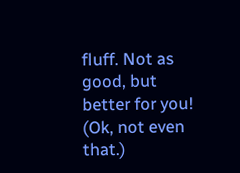fluff. Not as good, but better for you! (Ok, not even that.)